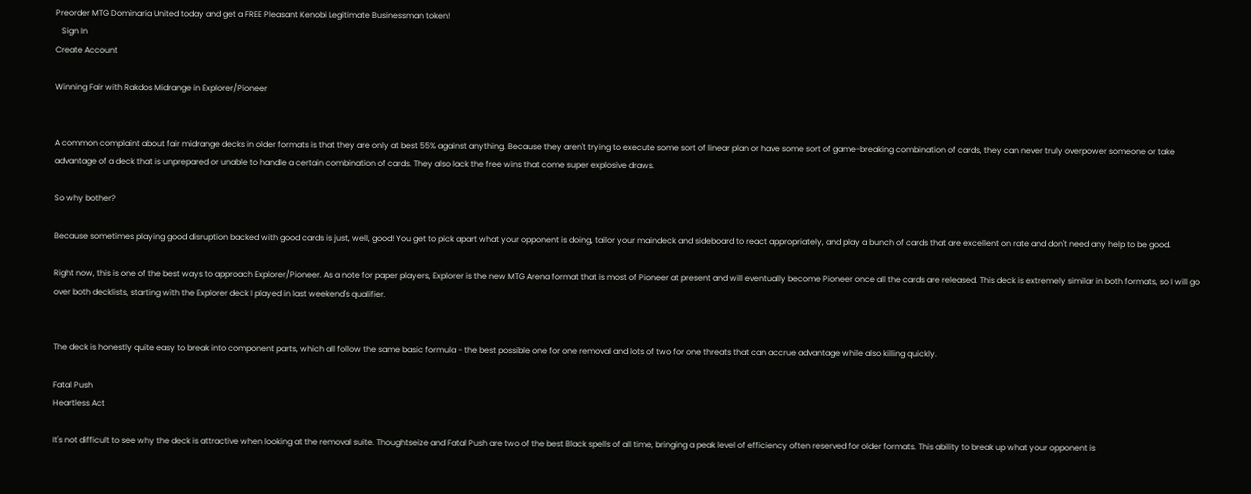Preorder MTG Dominaria United today and get a FREE Pleasant Kenobi Legitimate Businessman token!
   Sign In
Create Account

Winning Fair with Rakdos Midrange in Explorer/Pioneer


A common complaint about fair midrange decks in older formats is that they are only at best 55% against anything. Because they aren't trying to execute some sort of linear plan or have some sort of game-breaking combination of cards, they can never truly overpower someone or take advantage of a deck that is unprepared or unable to handle a certain combination of cards. They also lack the free wins that come super explosive draws.

So why bother?

Because sometimes playing good disruption backed with good cards is just, well, good! You get to pick apart what your opponent is doing, tailor your maindeck and sideboard to react appropriately, and play a bunch of cards that are excellent on rate and don't need any help to be good.

Right now, this is one of the best ways to approach Explorer/Pioneer. As a note for paper players, Explorer is the new MTG Arena format that is most of Pioneer at present and will eventually become Pioneer once all the cards are released. This deck is extremely similar in both formats, so I will go over both decklists, starting with the Explorer deck I played in last weekend's qualifier.


The deck is honestly quite easy to break into component parts, which all follow the same basic formula - the best possible one for one removal and lots of two for one threats that can accrue advantage while also killing quickly.

Fatal Push
Heartless Act

It's not difficult to see why the deck is attractive when looking at the removal suite. Thoughtseize and Fatal Push are two of the best Black spells of all time, bringing a peak level of efficiency often reserved for older formats. This ability to break up what your opponent is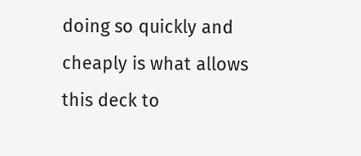doing so quickly and cheaply is what allows this deck to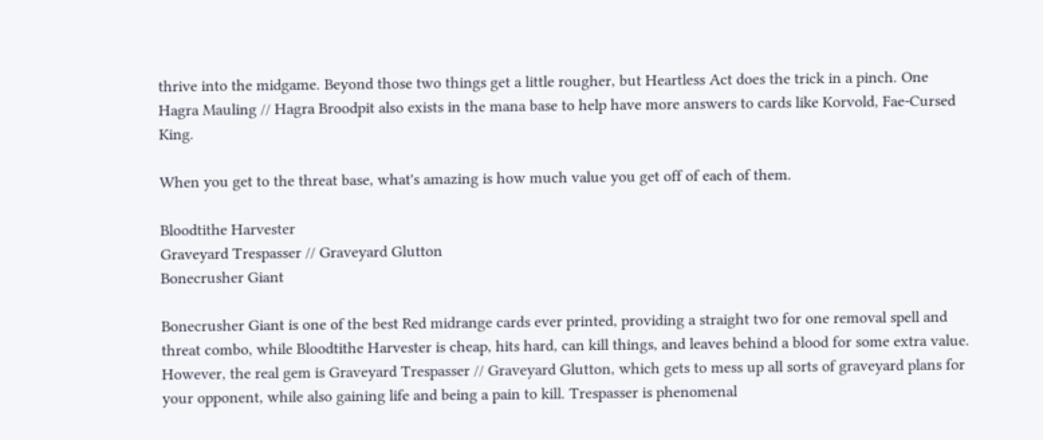thrive into the midgame. Beyond those two things get a little rougher, but Heartless Act does the trick in a pinch. One Hagra Mauling // Hagra Broodpit also exists in the mana base to help have more answers to cards like Korvold, Fae-Cursed King.

When you get to the threat base, what's amazing is how much value you get off of each of them.

Bloodtithe Harvester
Graveyard Trespasser // Graveyard Glutton
Bonecrusher Giant

Bonecrusher Giant is one of the best Red midrange cards ever printed, providing a straight two for one removal spell and threat combo, while Bloodtithe Harvester is cheap, hits hard, can kill things, and leaves behind a blood for some extra value. However, the real gem is Graveyard Trespasser // Graveyard Glutton, which gets to mess up all sorts of graveyard plans for your opponent, while also gaining life and being a pain to kill. Trespasser is phenomenal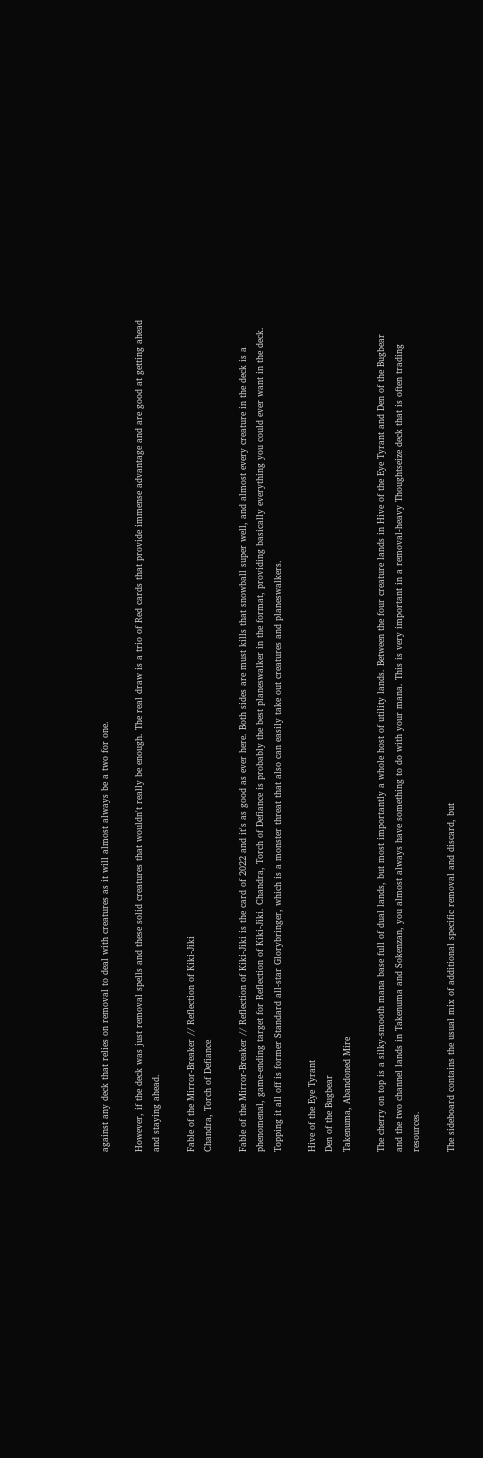against any deck that relies on removal to deal with creatures as it will almost always be a two for one.

However, if the deck was just removal spells and these solid creatures that wouldn't really be enough. The real draw is a trio of Red cards that provide immense advantage and are good at getting ahead and staying ahead.

Fable of the Mirror-Breaker // Reflection of Kiki-Jiki
Chandra, Torch of Defiance

Fable of the Mirror-Breaker // Reflection of Kiki-Jiki is the card of 2022 and it's as good as ever here. Both sides are must kills that snowball super well, and almost every creature in the deck is a phenomenal, game-ending target for Reflection of Kiki-Jiki. Chandra, Torch of Defiance is probably the best planeswalker in the format, providing basically everything you could ever want in the deck. Topping it all off is former Standard all-star Glorybringer, which is a monster threat that also can easily take out creatures and planeswalkers.

Hive of the Eye Tyrant
Den of the Bugbear
Takenuma, Abandoned Mire

The cherry on top is a silky-smooth mana base full of dual lands, but most importantly a whole host of utility lands. Between the four creature lands in Hive of the Eye Tyrant and Den of the Bugbear and the two channel lands in Takenuma and Sokenzan, you almost always have something to do with your mana. This is very important in a removal-heavy Thoughtseize deck that is often trading resources.

The sideboard contains the usual mix of additional specific removal and discard, but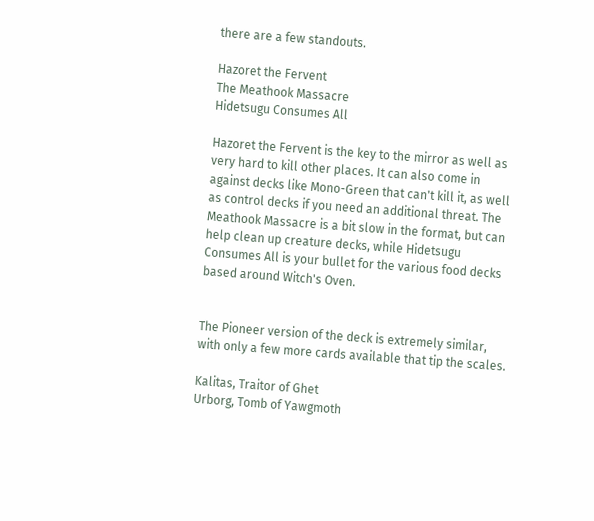there are a few standouts.

Hazoret the Fervent
The Meathook Massacre
Hidetsugu Consumes All

Hazoret the Fervent is the key to the mirror as well as very hard to kill other places. It can also come in against decks like Mono-Green that can't kill it, as well as control decks if you need an additional threat. The Meathook Massacre is a bit slow in the format, but can help clean up creature decks, while Hidetsugu Consumes All is your bullet for the various food decks based around Witch's Oven.


The Pioneer version of the deck is extremely similar, with only a few more cards available that tip the scales.

Kalitas, Traitor of Ghet
Urborg, Tomb of Yawgmoth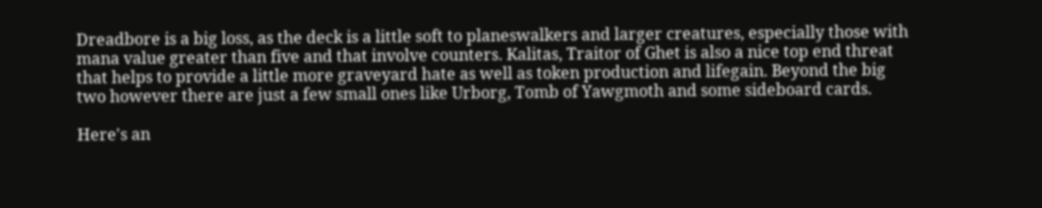Dreadbore is a big loss, as the deck is a little soft to planeswalkers and larger creatures, especially those with mana value greater than five and that involve counters. Kalitas, Traitor of Ghet is also a nice top end threat that helps to provide a little more graveyard hate as well as token production and lifegain. Beyond the big two however there are just a few small ones like Urborg, Tomb of Yawgmoth and some sideboard cards.

Here's an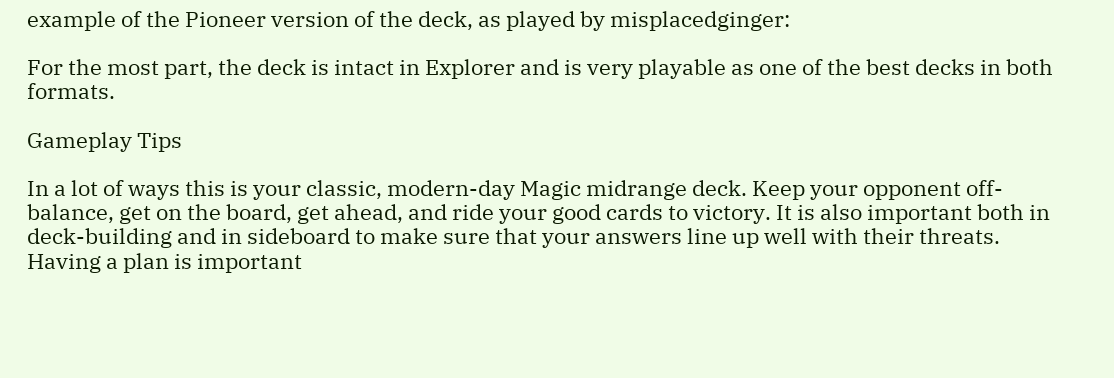example of the Pioneer version of the deck, as played by misplacedginger:

For the most part, the deck is intact in Explorer and is very playable as one of the best decks in both formats.

Gameplay Tips

In a lot of ways this is your classic, modern-day Magic midrange deck. Keep your opponent off-balance, get on the board, get ahead, and ride your good cards to victory. It is also important both in deck-building and in sideboard to make sure that your answers line up well with their threats. Having a plan is important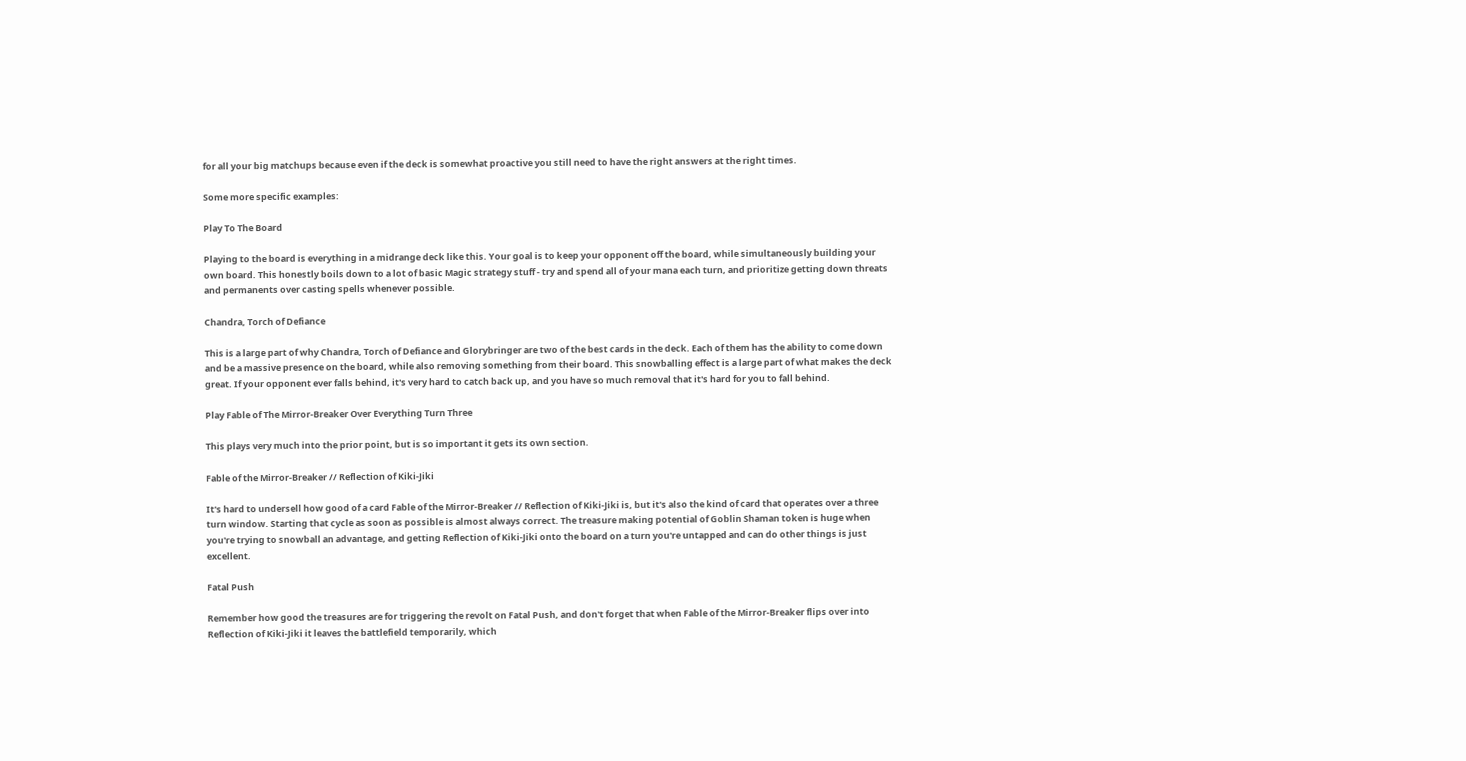for all your big matchups because even if the deck is somewhat proactive you still need to have the right answers at the right times.

Some more specific examples:

Play To The Board

Playing to the board is everything in a midrange deck like this. Your goal is to keep your opponent off the board, while simultaneously building your own board. This honestly boils down to a lot of basic Magic strategy stuff - try and spend all of your mana each turn, and prioritize getting down threats and permanents over casting spells whenever possible.

Chandra, Torch of Defiance

This is a large part of why Chandra, Torch of Defiance and Glorybringer are two of the best cards in the deck. Each of them has the ability to come down and be a massive presence on the board, while also removing something from their board. This snowballing effect is a large part of what makes the deck great. If your opponent ever falls behind, it's very hard to catch back up, and you have so much removal that it's hard for you to fall behind.

Play Fable of The Mirror-Breaker Over Everything Turn Three

This plays very much into the prior point, but is so important it gets its own section.

Fable of the Mirror-Breaker // Reflection of Kiki-Jiki

It's hard to undersell how good of a card Fable of the Mirror-Breaker // Reflection of Kiki-Jiki is, but it's also the kind of card that operates over a three turn window. Starting that cycle as soon as possible is almost always correct. The treasure making potential of Goblin Shaman token is huge when you're trying to snowball an advantage, and getting Reflection of Kiki-Jiki onto the board on a turn you're untapped and can do other things is just excellent.

Fatal Push

Remember how good the treasures are for triggering the revolt on Fatal Push, and don't forget that when Fable of the Mirror-Breaker flips over into Reflection of Kiki-Jiki it leaves the battlefield temporarily, which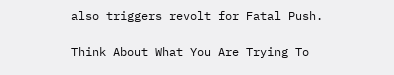also triggers revolt for Fatal Push.

Think About What You Are Trying To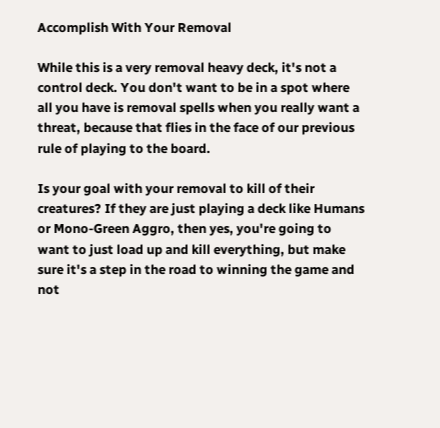Accomplish With Your Removal

While this is a very removal heavy deck, it's not a control deck. You don't want to be in a spot where all you have is removal spells when you really want a threat, because that flies in the face of our previous rule of playing to the board.

Is your goal with your removal to kill of their creatures? If they are just playing a deck like Humans or Mono-Green Aggro, then yes, you're going to want to just load up and kill everything, but make sure it's a step in the road to winning the game and not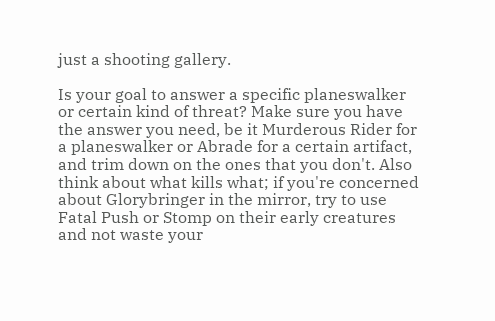just a shooting gallery.

Is your goal to answer a specific planeswalker or certain kind of threat? Make sure you have the answer you need, be it Murderous Rider for a planeswalker or Abrade for a certain artifact, and trim down on the ones that you don't. Also think about what kills what; if you're concerned about Glorybringer in the mirror, try to use Fatal Push or Stomp on their early creatures and not waste your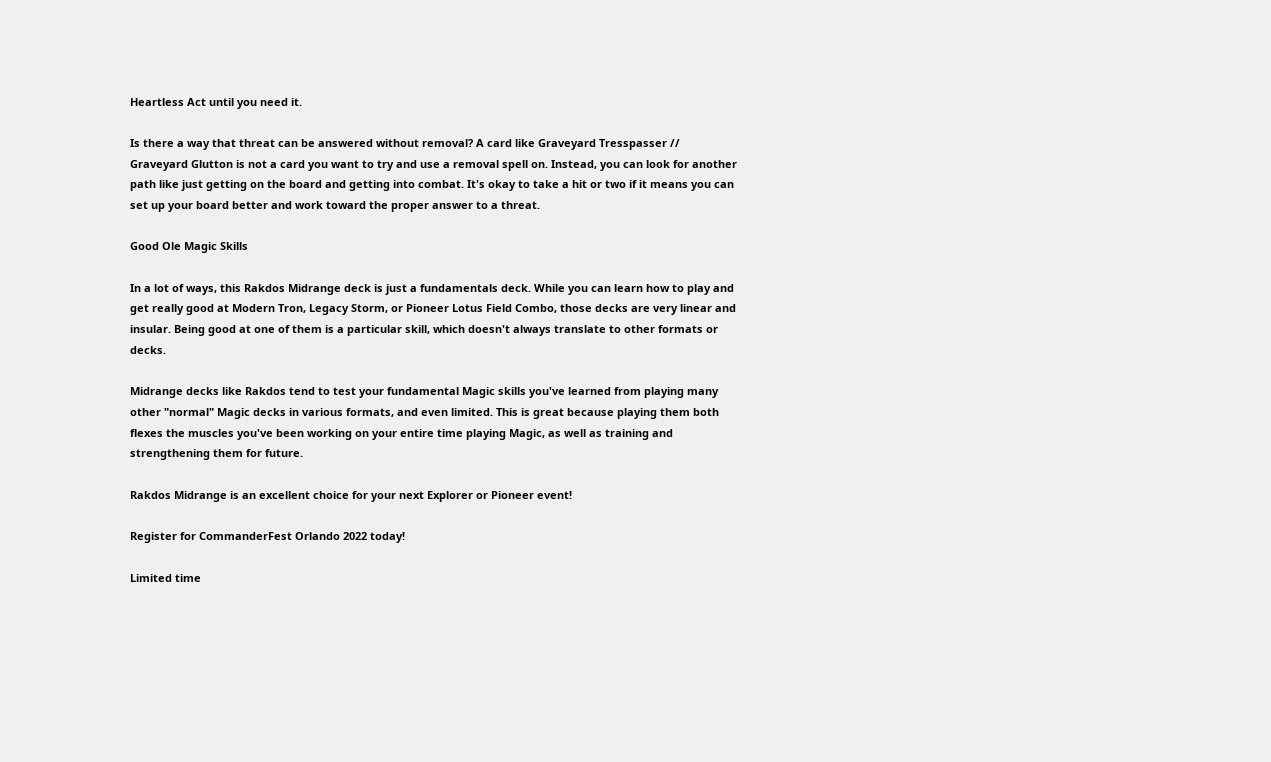Heartless Act until you need it.

Is there a way that threat can be answered without removal? A card like Graveyard Tresspasser // Graveyard Glutton is not a card you want to try and use a removal spell on. Instead, you can look for another path like just getting on the board and getting into combat. It's okay to take a hit or two if it means you can set up your board better and work toward the proper answer to a threat.

Good Ole Magic Skills

In a lot of ways, this Rakdos Midrange deck is just a fundamentals deck. While you can learn how to play and get really good at Modern Tron, Legacy Storm, or Pioneer Lotus Field Combo, those decks are very linear and insular. Being good at one of them is a particular skill, which doesn't always translate to other formats or decks.

Midrange decks like Rakdos tend to test your fundamental Magic skills you've learned from playing many other "normal" Magic decks in various formats, and even limited. This is great because playing them both flexes the muscles you've been working on your entire time playing Magic, as well as training and strengthening them for future.

Rakdos Midrange is an excellent choice for your next Explorer or Pioneer event!

Register for CommanderFest Orlando 2022 today!

Limited time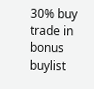30% buy trade in bonus buylist